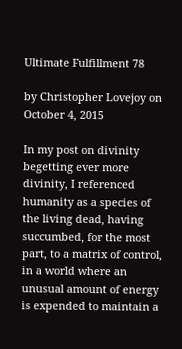Ultimate Fulfillment 78

by Christopher Lovejoy on October 4, 2015

In my post on divinity begetting ever more divinity, I referenced humanity as a species of the living dead, having succumbed, for the most part, to a matrix of control, in a world where an unusual amount of energy is expended to maintain a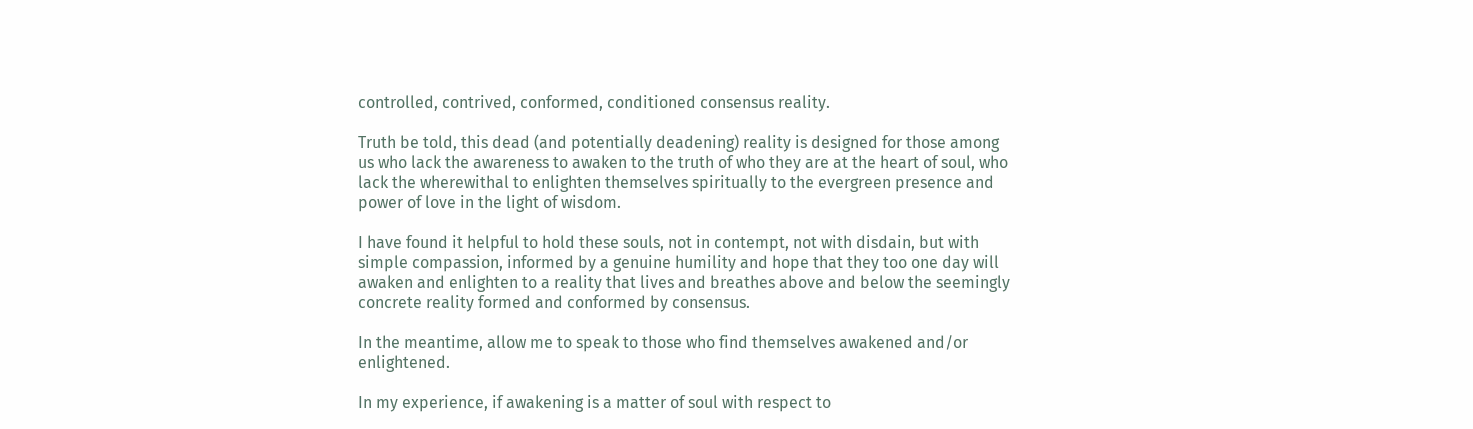controlled, contrived, conformed, conditioned consensus reality.

Truth be told, this dead (and potentially deadening) reality is designed for those among us who lack the awareness to awaken to the truth of who they are at the heart of soul, who lack the wherewithal to enlighten themselves spiritually to the evergreen presence and power of love in the light of wisdom.

I have found it helpful to hold these souls, not in contempt, not with disdain, but with simple compassion, informed by a genuine humility and hope that they too one day will awaken and enlighten to a reality that lives and breathes above and below the seemingly concrete reality formed and conformed by consensus.

In the meantime, allow me to speak to those who find themselves awakened and/or enlightened.

In my experience, if awakening is a matter of soul with respect to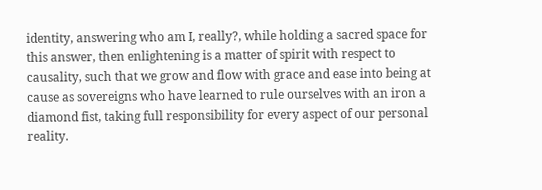identity, answering who am I, really?, while holding a sacred space for this answer, then enlightening is a matter of spirit with respect to causality, such that we grow and flow with grace and ease into being at cause as sovereigns who have learned to rule ourselves with an iron a diamond fist, taking full responsibility for every aspect of our personal reality.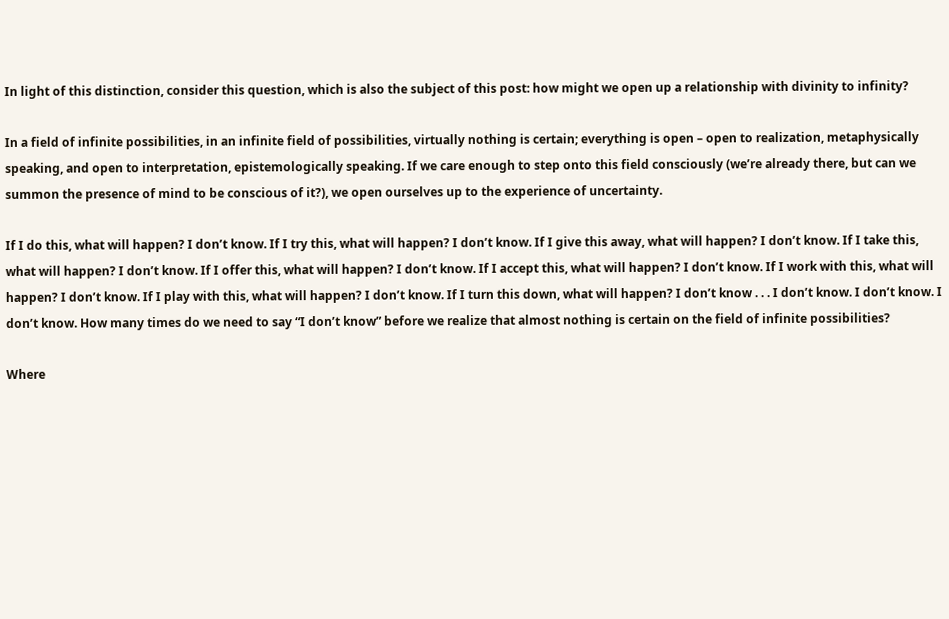In light of this distinction, consider this question, which is also the subject of this post: how might we open up a relationship with divinity to infinity?

In a field of infinite possibilities, in an infinite field of possibilities, virtually nothing is certain; everything is open – open to realization, metaphysically speaking, and open to interpretation, epistemologically speaking. If we care enough to step onto this field consciously (we’re already there, but can we summon the presence of mind to be conscious of it?), we open ourselves up to the experience of uncertainty.

If I do this, what will happen? I don’t know. If I try this, what will happen? I don’t know. If I give this away, what will happen? I don’t know. If I take this, what will happen? I don’t know. If I offer this, what will happen? I don’t know. If I accept this, what will happen? I don’t know. If I work with this, what will happen? I don’t know. If I play with this, what will happen? I don’t know. If I turn this down, what will happen? I don’t know . . . I don’t know. I don’t know. I don’t know. How many times do we need to say “I don’t know” before we realize that almost nothing is certain on the field of infinite possibilities?

Where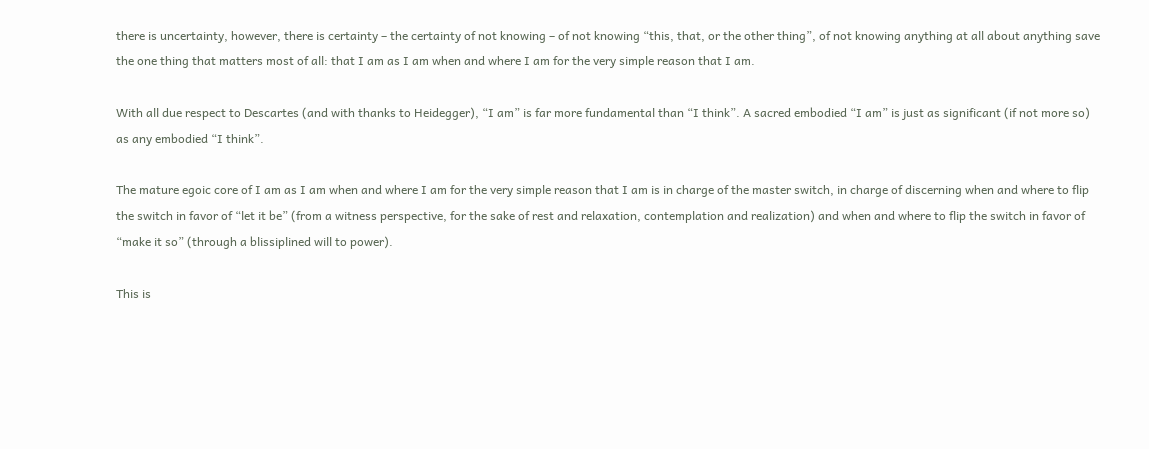there is uncertainty, however, there is certainty – the certainty of not knowing – of not knowing “this, that, or the other thing”, of not knowing anything at all about anything save the one thing that matters most of all: that I am as I am when and where I am for the very simple reason that I am.

With all due respect to Descartes (and with thanks to Heidegger), “I am” is far more fundamental than “I think”. A sacred embodied “I am” is just as significant (if not more so) as any embodied “I think”.

The mature egoic core of I am as I am when and where I am for the very simple reason that I am is in charge of the master switch, in charge of discerning when and where to flip the switch in favor of “let it be” (from a witness perspective, for the sake of rest and relaxation, contemplation and realization) and when and where to flip the switch in favor of “make it so” (through a blissiplined will to power).

This is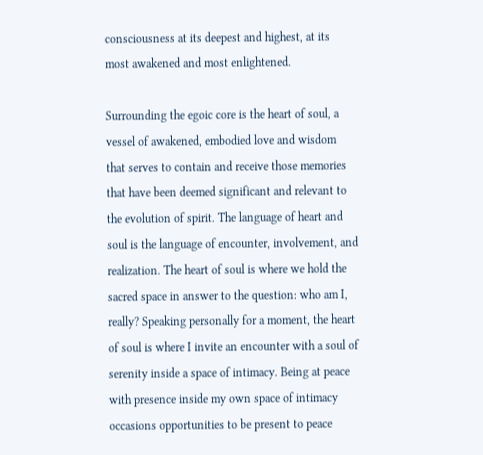consciousness at its deepest and highest, at its most awakened and most enlightened.

Surrounding the egoic core is the heart of soul, a vessel of awakened, embodied love and wisdom that serves to contain and receive those memories that have been deemed significant and relevant to the evolution of spirit. The language of heart and soul is the language of encounter, involvement, and realization. The heart of soul is where we hold the sacred space in answer to the question: who am I, really? Speaking personally for a moment, the heart of soul is where I invite an encounter with a soul of serenity inside a space of intimacy. Being at peace with presence inside my own space of intimacy occasions opportunities to be present to peace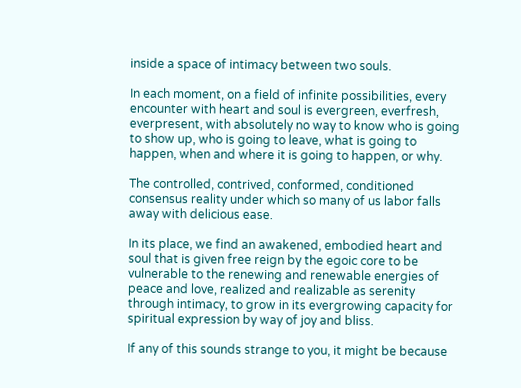inside a space of intimacy between two souls.

In each moment, on a field of infinite possibilities, every encounter with heart and soul is evergreen, everfresh, everpresent, with absolutely no way to know who is going to show up, who is going to leave, what is going to happen, when and where it is going to happen, or why.

The controlled, contrived, conformed, conditioned consensus reality under which so many of us labor falls away with delicious ease.

In its place, we find an awakened, embodied heart and soul that is given free reign by the egoic core to be vulnerable to the renewing and renewable energies of peace and love, realized and realizable as serenity through intimacy, to grow in its evergrowing capacity for spiritual expression by way of joy and bliss.

If any of this sounds strange to you, it might be because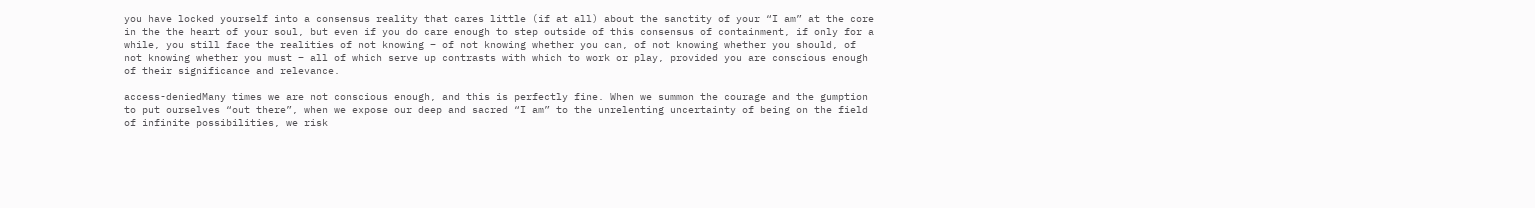you have locked yourself into a consensus reality that cares little (if at all) about the sanctity of your “I am” at the core in the the heart of your soul, but even if you do care enough to step outside of this consensus of containment, if only for a while, you still face the realities of not knowing – of not knowing whether you can, of not knowing whether you should, of not knowing whether you must – all of which serve up contrasts with which to work or play, provided you are conscious enough of their significance and relevance.

access-deniedMany times we are not conscious enough, and this is perfectly fine. When we summon the courage and the gumption to put ourselves “out there”, when we expose our deep and sacred “I am” to the unrelenting uncertainty of being on the field of infinite possibilities, we risk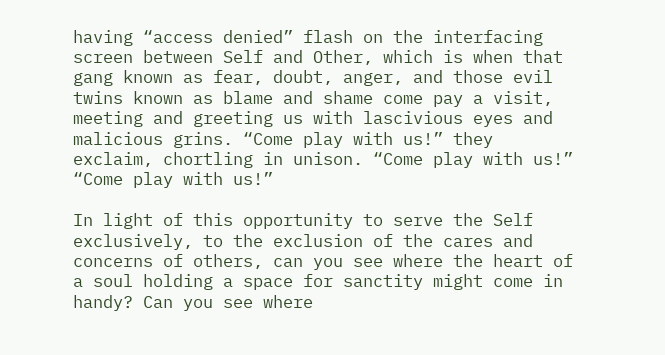having “access denied” flash on the interfacing screen between Self and Other, which is when that gang known as fear, doubt, anger, and those evil twins known as blame and shame come pay a visit, meeting and greeting us with lascivious eyes and malicious grins. “Come play with us!” they exclaim, chortling in unison. “Come play with us!” “Come play with us!”

In light of this opportunity to serve the Self exclusively, to the exclusion of the cares and concerns of others, can you see where the heart of a soul holding a space for sanctity might come in handy? Can you see where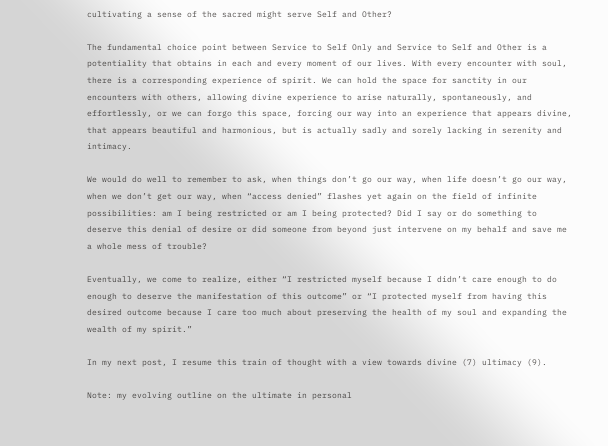cultivating a sense of the sacred might serve Self and Other?

The fundamental choice point between Service to Self Only and Service to Self and Other is a potentiality that obtains in each and every moment of our lives. With every encounter with soul, there is a corresponding experience of spirit. We can hold the space for sanctity in our encounters with others, allowing divine experience to arise naturally, spontaneously, and effortlessly, or we can forgo this space, forcing our way into an experience that appears divine, that appears beautiful and harmonious, but is actually sadly and sorely lacking in serenity and intimacy.

We would do well to remember to ask, when things don’t go our way, when life doesn’t go our way, when we don’t get our way, when “access denied” flashes yet again on the field of infinite possibilities: am I being restricted or am I being protected? Did I say or do something to deserve this denial of desire or did someone from beyond just intervene on my behalf and save me a whole mess of trouble?

Eventually, we come to realize, either “I restricted myself because I didn’t care enough to do enough to deserve the manifestation of this outcome” or “I protected myself from having this desired outcome because I care too much about preserving the health of my soul and expanding the wealth of my spirit.”

In my next post, I resume this train of thought with a view towards divine (7) ultimacy (9).

Note: my evolving outline on the ultimate in personal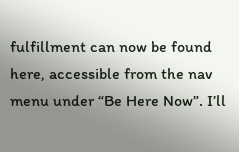fulfillment can now be found here, accessible from the nav menu under “Be Here Now”. I’ll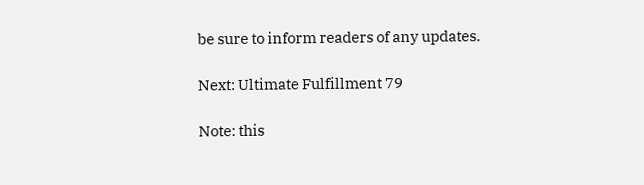be sure to inform readers of any updates.

Next: Ultimate Fulfillment 79

Note: this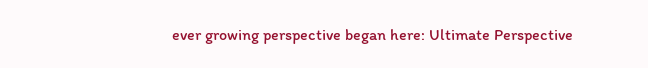ever growing perspective began here: Ultimate Perspective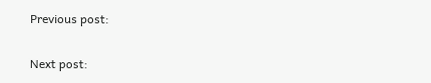Previous post:

Next post: